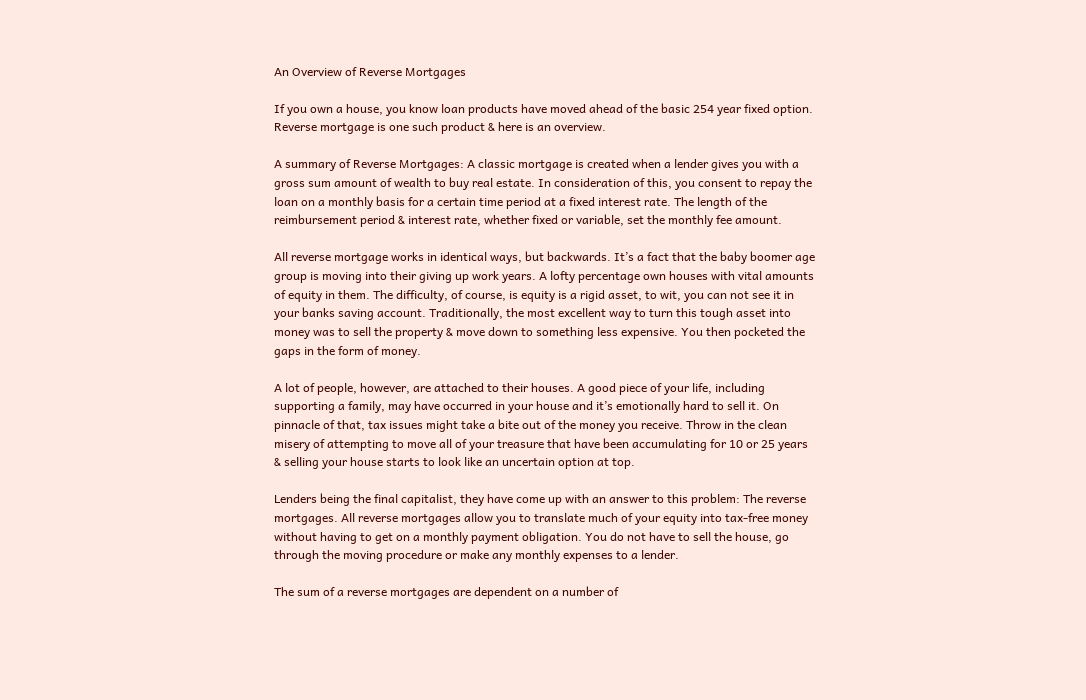An Overview of Reverse Mortgages

If you own a house, you know loan products have moved ahead of the basic 254 year fixed option. Reverse mortgage is one such product & here is an overview.

A summary of Reverse Mortgages: A classic mortgage is created when a lender gives you with a gross sum amount of wealth to buy real estate. In consideration of this, you consent to repay the loan on a monthly basis for a certain time period at a fixed interest rate. The length of the reimbursement period & interest rate, whether fixed or variable, set the monthly fee amount.

All reverse mortgage works in identical ways, but backwards. It’s a fact that the baby boomer age group is moving into their giving up work years. A lofty percentage own houses with vital amounts of equity in them. The difficulty, of course, is equity is a rigid asset, to wit, you can not see it in your banks saving account. Traditionally, the most excellent way to turn this tough asset into money was to sell the property & move down to something less expensive. You then pocketed the gaps in the form of money.

A lot of people, however, are attached to their houses. A good piece of your life, including supporting a family, may have occurred in your house and it’s emotionally hard to sell it. On pinnacle of that, tax issues might take a bite out of the money you receive. Throw in the clean misery of attempting to move all of your treasure that have been accumulating for 10 or 25 years & selling your house starts to look like an uncertain option at top.

Lenders being the final capitalist, they have come up with an answer to this problem: The reverse mortgages. All reverse mortgages allow you to translate much of your equity into tax-free money without having to get on a monthly payment obligation. You do not have to sell the house, go through the moving procedure or make any monthly expenses to a lender.

The sum of a reverse mortgages are dependent on a number of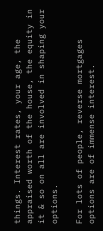things. Interest rates, your age, the appraised worth of the house, the equity in it & so on all are involved in shaping your options.

For lots of people, reverse mortgages options are of immense interest.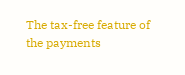The tax-free feature of the payments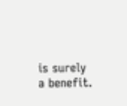is surely a benefit.